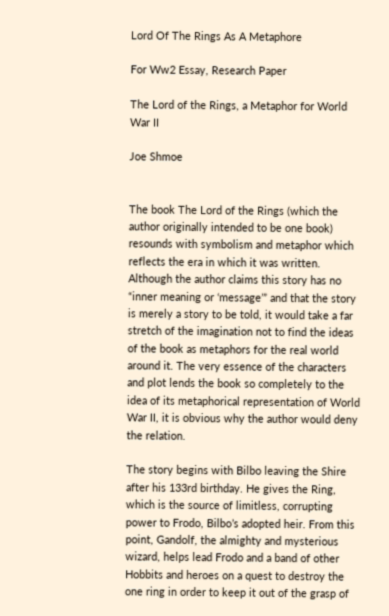Lord Of The Rings As A Metaphore

For Ww2 Essay, Research Paper

The Lord of the Rings, a Metaphor for World War II

Joe Shmoe


The book The Lord of the Rings (which the author originally intended to be one book) resounds with symbolism and metaphor which reflects the era in which it was written. Although the author claims this story has no “inner meaning or ‘message’” and that the story is merely a story to be told, it would take a far stretch of the imagination not to find the ideas of the book as metaphors for the real world around it. The very essence of the characters and plot lends the book so completely to the idea of its metaphorical representation of World War II, it is obvious why the author would deny the relation.

The story begins with Bilbo leaving the Shire after his 133rd birthday. He gives the Ring, which is the source of limitless, corrupting power to Frodo, Bilbo’s adopted heir. From this point, Gandolf, the almighty and mysterious wizard, helps lead Frodo and a band of other Hobbits and heroes on a quest to destroy the one ring in order to keep it out of the grasp of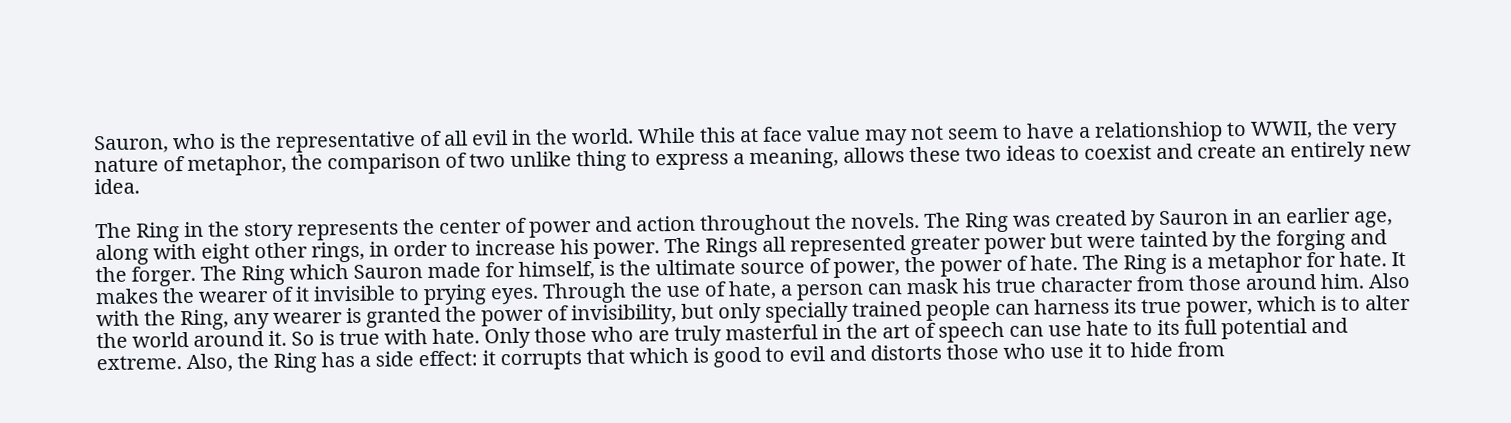Sauron, who is the representative of all evil in the world. While this at face value may not seem to have a relationshiop to WWII, the very nature of metaphor, the comparison of two unlike thing to express a meaning, allows these two ideas to coexist and create an entirely new idea.

The Ring in the story represents the center of power and action throughout the novels. The Ring was created by Sauron in an earlier age, along with eight other rings, in order to increase his power. The Rings all represented greater power but were tainted by the forging and the forger. The Ring which Sauron made for himself, is the ultimate source of power, the power of hate. The Ring is a metaphor for hate. It makes the wearer of it invisible to prying eyes. Through the use of hate, a person can mask his true character from those around him. Also with the Ring, any wearer is granted the power of invisibility, but only specially trained people can harness its true power, which is to alter the world around it. So is true with hate. Only those who are truly masterful in the art of speech can use hate to its full potential and extreme. Also, the Ring has a side effect: it corrupts that which is good to evil and distorts those who use it to hide from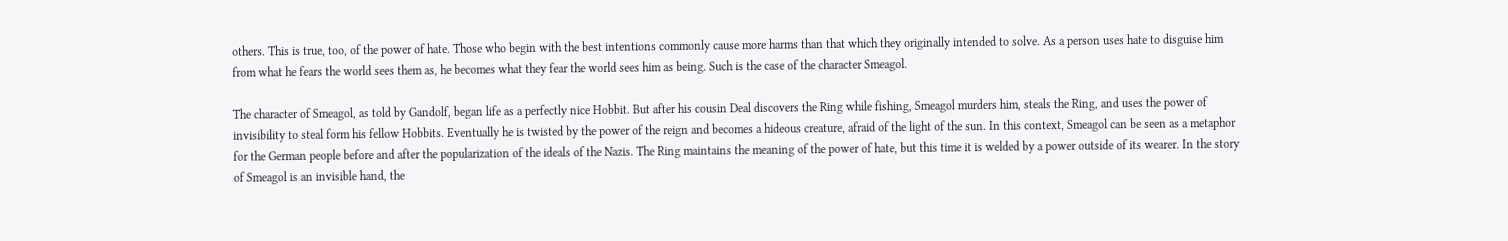others. This is true, too, of the power of hate. Those who begin with the best intentions commonly cause more harms than that which they originally intended to solve. As a person uses hate to disguise him from what he fears the world sees them as, he becomes what they fear the world sees him as being. Such is the case of the character Smeagol.

The character of Smeagol, as told by Gandolf, began life as a perfectly nice Hobbit. But after his cousin Deal discovers the Ring while fishing, Smeagol murders him, steals the Ring, and uses the power of invisibility to steal form his fellow Hobbits. Eventually he is twisted by the power of the reign and becomes a hideous creature, afraid of the light of the sun. In this context, Smeagol can be seen as a metaphor for the German people before and after the popularization of the ideals of the Nazis. The Ring maintains the meaning of the power of hate, but this time it is welded by a power outside of its wearer. In the story of Smeagol is an invisible hand, the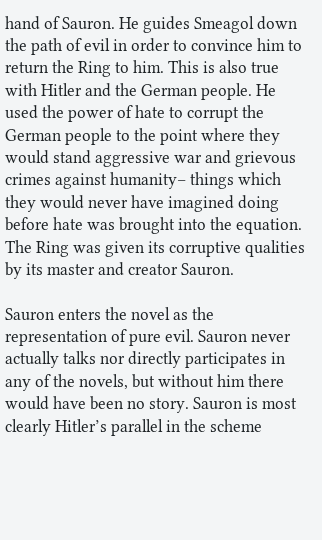hand of Sauron. He guides Smeagol down the path of evil in order to convince him to return the Ring to him. This is also true with Hitler and the German people. He used the power of hate to corrupt the German people to the point where they would stand aggressive war and grievous crimes against humanity– things which they would never have imagined doing before hate was brought into the equation. The Ring was given its corruptive qualities by its master and creator Sauron.

Sauron enters the novel as the representation of pure evil. Sauron never actually talks nor directly participates in any of the novels, but without him there would have been no story. Sauron is most clearly Hitler’s parallel in the scheme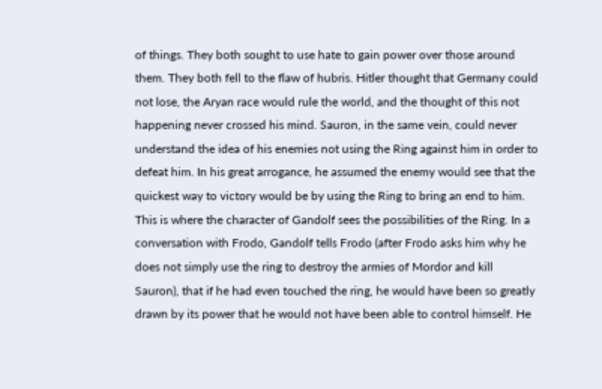of things. They both sought to use hate to gain power over those around them. They both fell to the flaw of hubris. Hitler thought that Germany could not lose, the Aryan race would rule the world, and the thought of this not happening never crossed his mind. Sauron, in the same vein, could never understand the idea of his enemies not using the Ring against him in order to defeat him. In his great arrogance, he assumed the enemy would see that the quickest way to victory would be by using the Ring to bring an end to him. This is where the character of Gandolf sees the possibilities of the Ring. In a conversation with Frodo, Gandolf tells Frodo (after Frodo asks him why he does not simply use the ring to destroy the armies of Mordor and kill Sauron), that if he had even touched the ring, he would have been so greatly drawn by its power that he would not have been able to control himself. He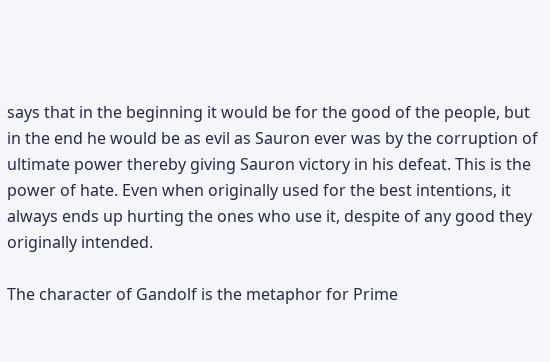says that in the beginning it would be for the good of the people, but in the end he would be as evil as Sauron ever was by the corruption of ultimate power thereby giving Sauron victory in his defeat. This is the power of hate. Even when originally used for the best intentions, it always ends up hurting the ones who use it, despite of any good they originally intended.

The character of Gandolf is the metaphor for Prime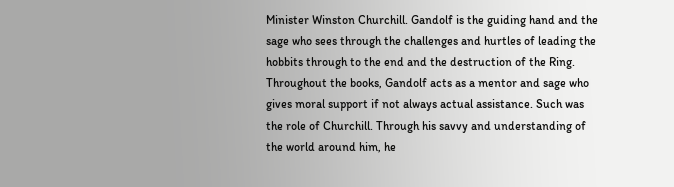Minister Winston Churchill. Gandolf is the guiding hand and the sage who sees through the challenges and hurtles of leading the hobbits through to the end and the destruction of the Ring. Throughout the books, Gandolf acts as a mentor and sage who gives moral support if not always actual assistance. Such was the role of Churchill. Through his savvy and understanding of the world around him, he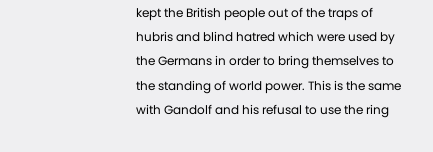kept the British people out of the traps of hubris and blind hatred which were used by the Germans in order to bring themselves to the standing of world power. This is the same with Gandolf and his refusal to use the ring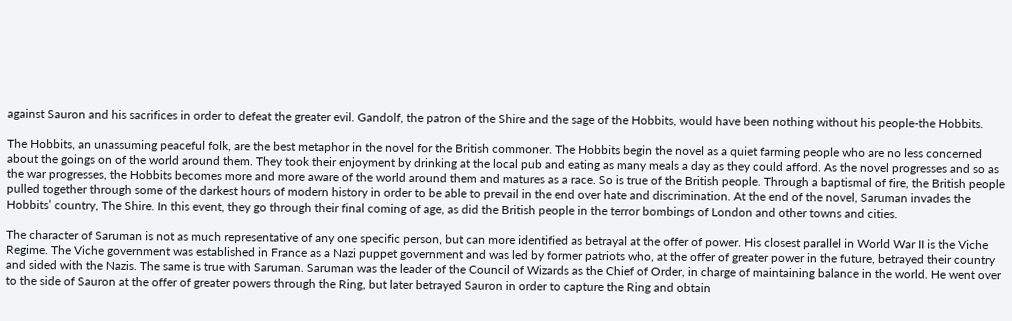against Sauron and his sacrifices in order to defeat the greater evil. Gandolf, the patron of the Shire and the sage of the Hobbits, would have been nothing without his people-the Hobbits.

The Hobbits, an unassuming peaceful folk, are the best metaphor in the novel for the British commoner. The Hobbits begin the novel as a quiet farming people who are no less concerned about the goings on of the world around them. They took their enjoyment by drinking at the local pub and eating as many meals a day as they could afford. As the novel progresses and so as the war progresses, the Hobbits becomes more and more aware of the world around them and matures as a race. So is true of the British people. Through a baptismal of fire, the British people pulled together through some of the darkest hours of modern history in order to be able to prevail in the end over hate and discrimination. At the end of the novel, Saruman invades the Hobbits’ country, The Shire. In this event, they go through their final coming of age, as did the British people in the terror bombings of London and other towns and cities.

The character of Saruman is not as much representative of any one specific person, but can more identified as betrayal at the offer of power. His closest parallel in World War II is the Viche Regime. The Viche government was established in France as a Nazi puppet government and was led by former patriots who, at the offer of greater power in the future, betrayed their country and sided with the Nazis. The same is true with Saruman. Saruman was the leader of the Council of Wizards as the Chief of Order, in charge of maintaining balance in the world. He went over to the side of Sauron at the offer of greater powers through the Ring, but later betrayed Sauron in order to capture the Ring and obtain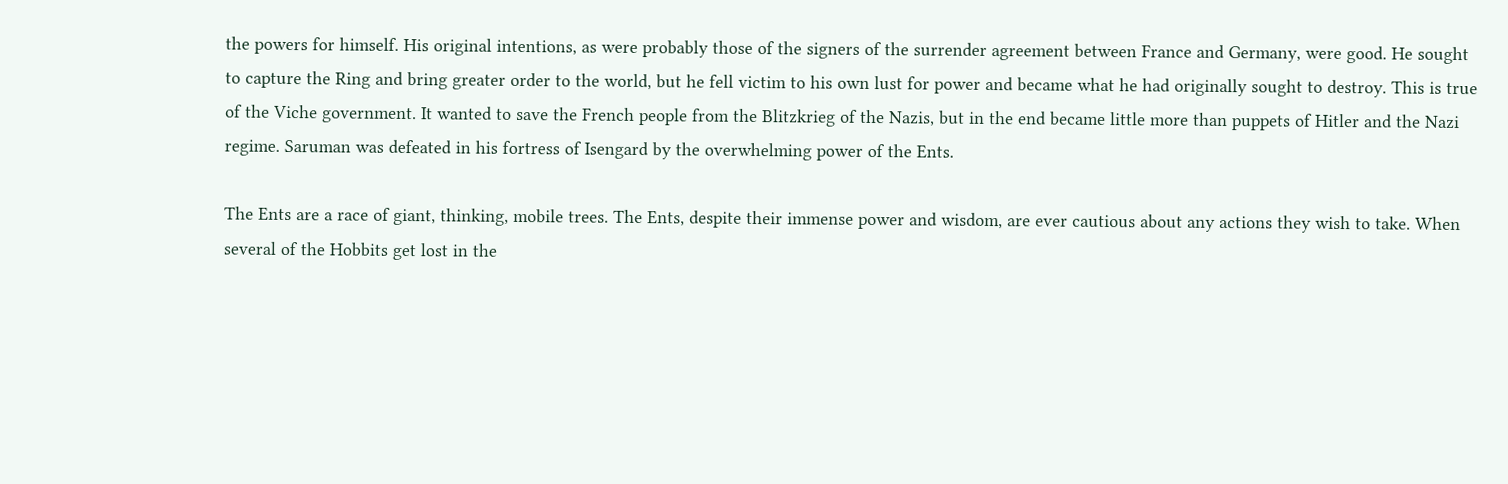the powers for himself. His original intentions, as were probably those of the signers of the surrender agreement between France and Germany, were good. He sought to capture the Ring and bring greater order to the world, but he fell victim to his own lust for power and became what he had originally sought to destroy. This is true of the Viche government. It wanted to save the French people from the Blitzkrieg of the Nazis, but in the end became little more than puppets of Hitler and the Nazi regime. Saruman was defeated in his fortress of Isengard by the overwhelming power of the Ents.

The Ents are a race of giant, thinking, mobile trees. The Ents, despite their immense power and wisdom, are ever cautious about any actions they wish to take. When several of the Hobbits get lost in the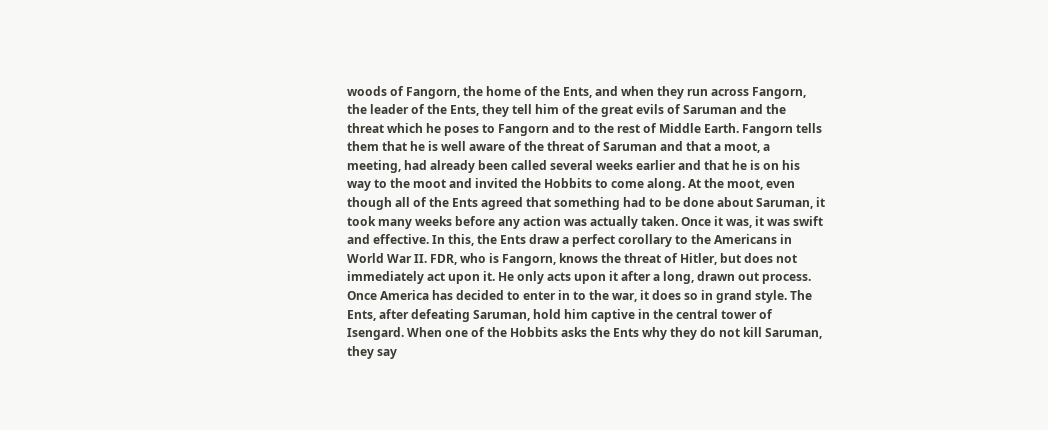woods of Fangorn, the home of the Ents, and when they run across Fangorn, the leader of the Ents, they tell him of the great evils of Saruman and the threat which he poses to Fangorn and to the rest of Middle Earth. Fangorn tells them that he is well aware of the threat of Saruman and that a moot, a meeting, had already been called several weeks earlier and that he is on his way to the moot and invited the Hobbits to come along. At the moot, even though all of the Ents agreed that something had to be done about Saruman, it took many weeks before any action was actually taken. Once it was, it was swift and effective. In this, the Ents draw a perfect corollary to the Americans in World War II. FDR, who is Fangorn, knows the threat of Hitler, but does not immediately act upon it. He only acts upon it after a long, drawn out process. Once America has decided to enter in to the war, it does so in grand style. The Ents, after defeating Saruman, hold him captive in the central tower of Isengard. When one of the Hobbits asks the Ents why they do not kill Saruman, they say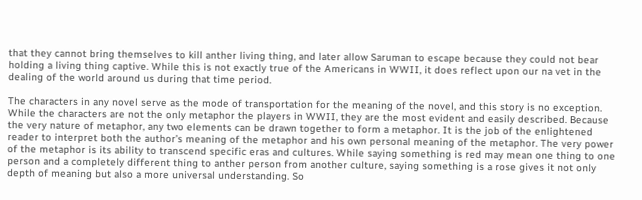that they cannot bring themselves to kill anther living thing, and later allow Saruman to escape because they could not bear holding a living thing captive. While this is not exactly true of the Americans in WWII, it does reflect upon our na vet in the dealing of the world around us during that time period.

The characters in any novel serve as the mode of transportation for the meaning of the novel, and this story is no exception. While the characters are not the only metaphor the players in WWII, they are the most evident and easily described. Because the very nature of metaphor, any two elements can be drawn together to form a metaphor. It is the job of the enlightened reader to interpret both the author’s meaning of the metaphor and his own personal meaning of the metaphor. The very power of the metaphor is its ability to transcend specific eras and cultures. While saying something is red may mean one thing to one person and a completely different thing to anther person from another culture, saying something is a rose gives it not only depth of meaning but also a more universal understanding. So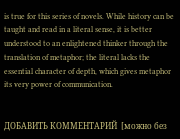is true for this series of novels. While history can be taught and read in a literal sense, it is better understood to an enlightened thinker through the translation of metaphor; the literal lacks the essential character of depth, which gives metaphor its very power of communication.


ДОБАВИТЬ КОММЕНТАРИЙ  [можно без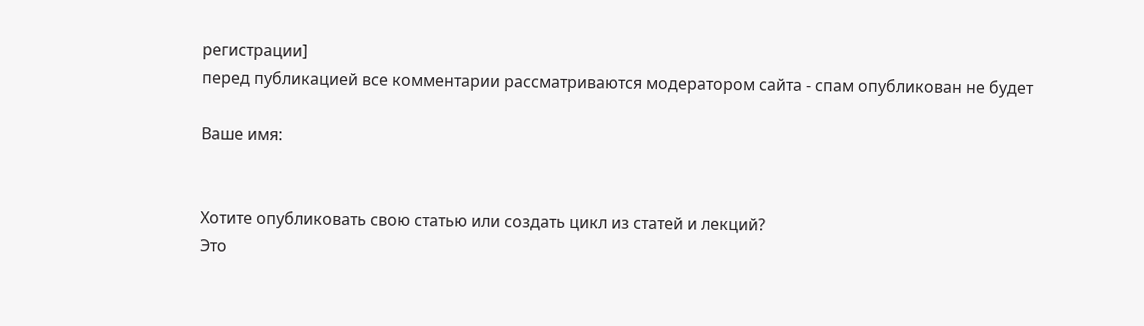регистрации]
перед публикацией все комментарии рассматриваются модератором сайта - спам опубликован не будет

Ваше имя:


Хотите опубликовать свою статью или создать цикл из статей и лекций?
Это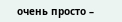очень просто –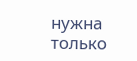нужна только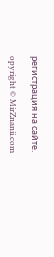регистрация на сайте.

opyright © MirZnanii.com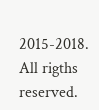2015-2018. All rigths reserved.